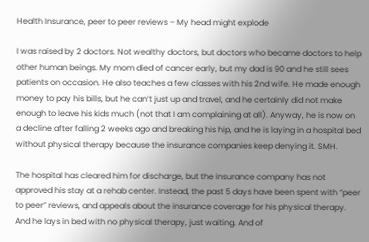Health Insurance, peer to peer reviews – My head might explode

I was raised by 2 doctors. Not wealthy doctors, but doctors who became doctors to help other human beings. My mom died of cancer early, but my dad is 90 and he still sees patients on occasion. He also teaches a few classes with his 2nd wife. He made enough money to pay his bills, but he can’t just up and travel, and he certainly did not make enough to leave his kids much (not that I am complaining at all). Anyway, he is now on a decline after falling 2 weeks ago and breaking his hip, and he is laying in a hospital bed without physical therapy because the insurance companies keep denying it. SMH.

The hospital has cleared him for discharge, but the insurance company has not approved his stay at a rehab center. Instead, the past 5 days have been spent with “peer to peer” reviews, and appeals about the insurance coverage for his physical therapy. And he lays in bed with no physical therapy, just waiting. And of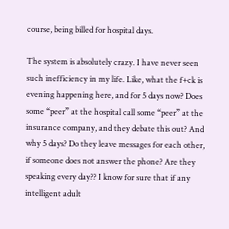course, being billed for hospital days.

The system is absolutely crazy. I have never seen such inefficiency in my life. Like, what the f+ck is evening happening here, and for 5 days now? Does some “peer” at the hospital call some “peer” at the insurance company, and they debate this out? And why 5 days? Do they leave messages for each other, if someone does not answer the phone? Are they speaking every day?? I know for sure that if any intelligent adult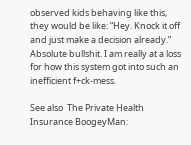observed kids behaving like this, they would be like: “Hey. Knock it off and just make a decision already.” Absolute bullshit. I am really at a loss for how this system got into such an inefficient f+ck-mess.

See also  The Private Health Insurance BoogeyMan: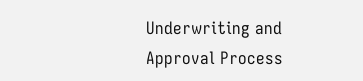Underwriting and Approval Process